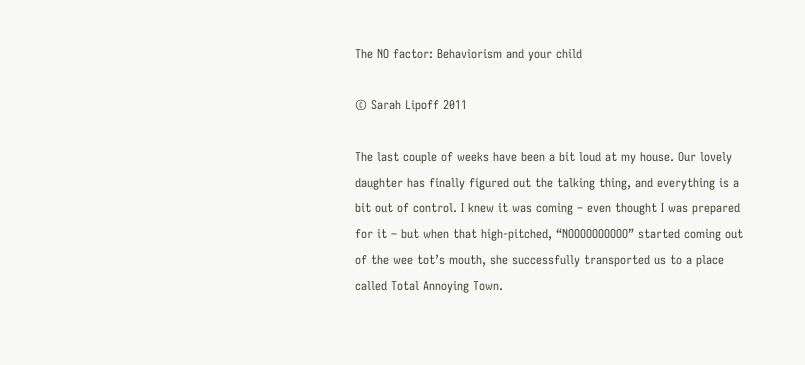The NO factor: Behaviorism and your child

© Sarah Lipoff 2011

The last couple of weeks have been a bit loud at my house. Our lovely daughter has finally figured out the talking thing, and everything is a bit out of control. I knew it was coming – even thought I was prepared for it – but when that high-pitched, “NOOOOOOOOOO” started coming out of the wee tot’s mouth, she successfully transported us to a place called Total Annoying Town.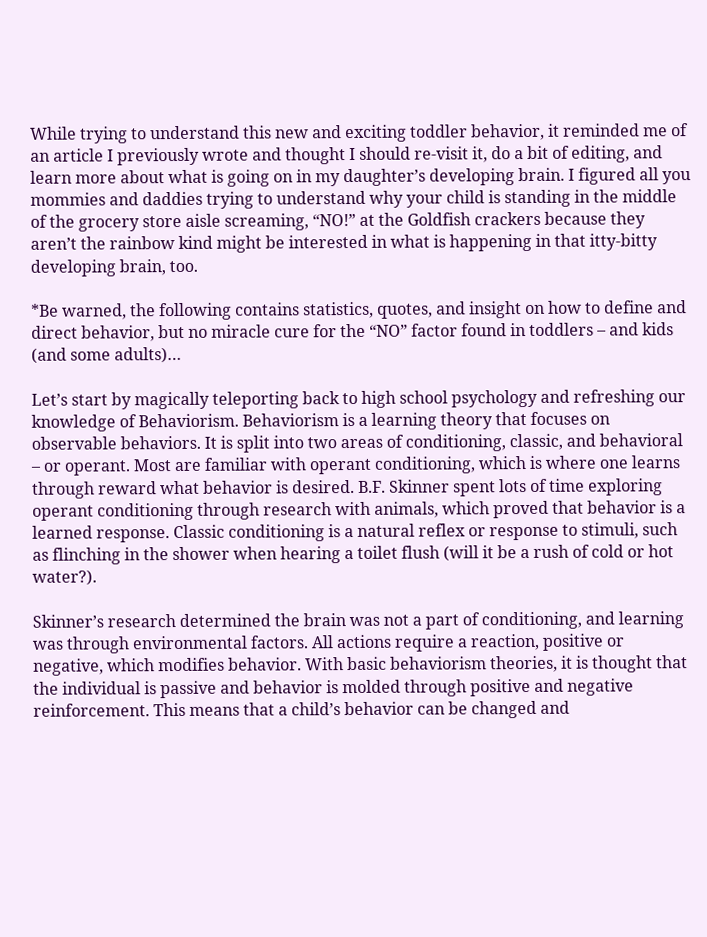While trying to understand this new and exciting toddler behavior, it reminded me of an article I previously wrote and thought I should re-visit it, do a bit of editing, and learn more about what is going on in my daughter’s developing brain. I figured all you mommies and daddies trying to understand why your child is standing in the middle of the grocery store aisle screaming, “NO!” at the Goldfish crackers because they aren’t the rainbow kind might be interested in what is happening in that itty-bitty developing brain, too.

*Be warned, the following contains statistics, quotes, and insight on how to define and direct behavior, but no miracle cure for the “NO” factor found in toddlers – and kids (and some adults)…

Let’s start by magically teleporting back to high school psychology and refreshing our knowledge of Behaviorism. Behaviorism is a learning theory that focuses on observable behaviors. It is split into two areas of conditioning, classic, and behavioral – or operant. Most are familiar with operant conditioning, which is where one learns through reward what behavior is desired. B.F. Skinner spent lots of time exploring operant conditioning through research with animals, which proved that behavior is a learned response. Classic conditioning is a natural reflex or response to stimuli, such as flinching in the shower when hearing a toilet flush (will it be a rush of cold or hot water?).

Skinner’s research determined the brain was not a part of conditioning, and learning was through environmental factors. All actions require a reaction, positive or negative, which modifies behavior. With basic behaviorism theories, it is thought that the individual is passive and behavior is molded through positive and negative reinforcement. This means that a child’s behavior can be changed and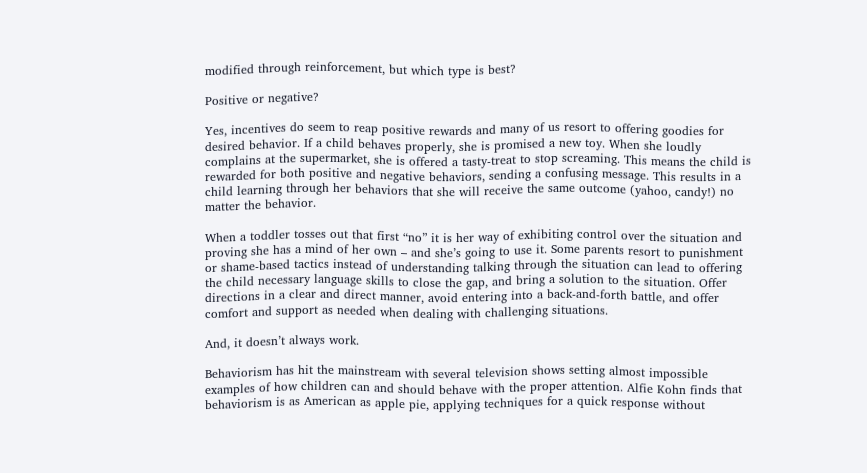modified through reinforcement, but which type is best?

Positive or negative?

Yes, incentives do seem to reap positive rewards and many of us resort to offering goodies for desired behavior. If a child behaves properly, she is promised a new toy. When she loudly complains at the supermarket, she is offered a tasty-treat to stop screaming. This means the child is rewarded for both positive and negative behaviors, sending a confusing message. This results in a child learning through her behaviors that she will receive the same outcome (yahoo, candy!) no matter the behavior.

When a toddler tosses out that first “no” it is her way of exhibiting control over the situation and proving she has a mind of her own – and she’s going to use it. Some parents resort to punishment or shame-based tactics instead of understanding talking through the situation can lead to offering the child necessary language skills to close the gap, and bring a solution to the situation. Offer directions in a clear and direct manner, avoid entering into a back-and-forth battle, and offer comfort and support as needed when dealing with challenging situations.

And, it doesn’t always work.

Behaviorism has hit the mainstream with several television shows setting almost impossible examples of how children can and should behave with the proper attention. Alfie Kohn finds that behaviorism is as American as apple pie, applying techniques for a quick response without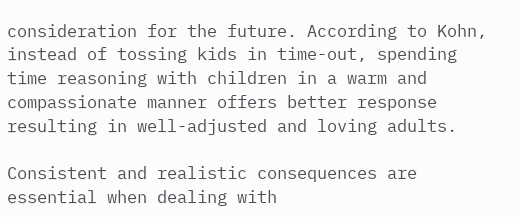consideration for the future. According to Kohn, instead of tossing kids in time-out, spending time reasoning with children in a warm and compassionate manner offers better response resulting in well-adjusted and loving adults.

Consistent and realistic consequences are essential when dealing with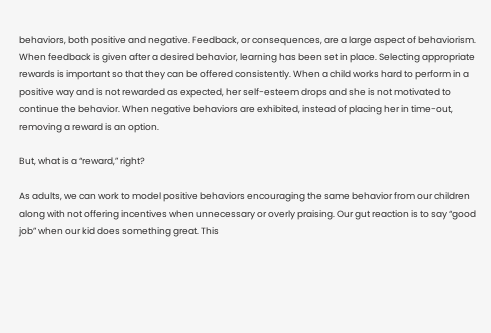behaviors, both positive and negative. Feedback, or consequences, are a large aspect of behaviorism. When feedback is given after a desired behavior, learning has been set in place. Selecting appropriate rewards is important so that they can be offered consistently. When a child works hard to perform in a positive way and is not rewarded as expected, her self-esteem drops and she is not motivated to continue the behavior. When negative behaviors are exhibited, instead of placing her in time-out, removing a reward is an option.

But, what is a “reward,” right?

As adults, we can work to model positive behaviors encouraging the same behavior from our children along with not offering incentives when unnecessary or overly praising. Our gut reaction is to say “good job” when our kid does something great. This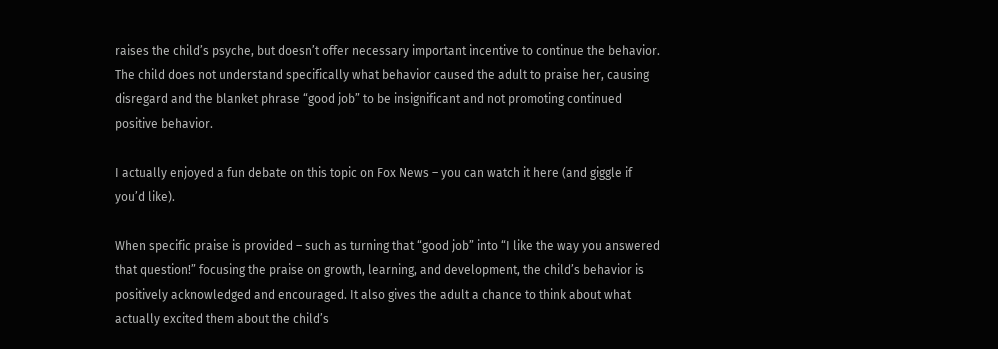raises the child’s psyche, but doesn’t offer necessary important incentive to continue the behavior. The child does not understand specifically what behavior caused the adult to praise her, causing disregard and the blanket phrase “good job” to be insignificant and not promoting continued positive behavior.

I actually enjoyed a fun debate on this topic on Fox News – you can watch it here (and giggle if you’d like).

When specific praise is provided – such as turning that “good job” into “I like the way you answered that question!” focusing the praise on growth, learning, and development, the child’s behavior is positively acknowledged and encouraged. It also gives the adult a chance to think about what actually excited them about the child’s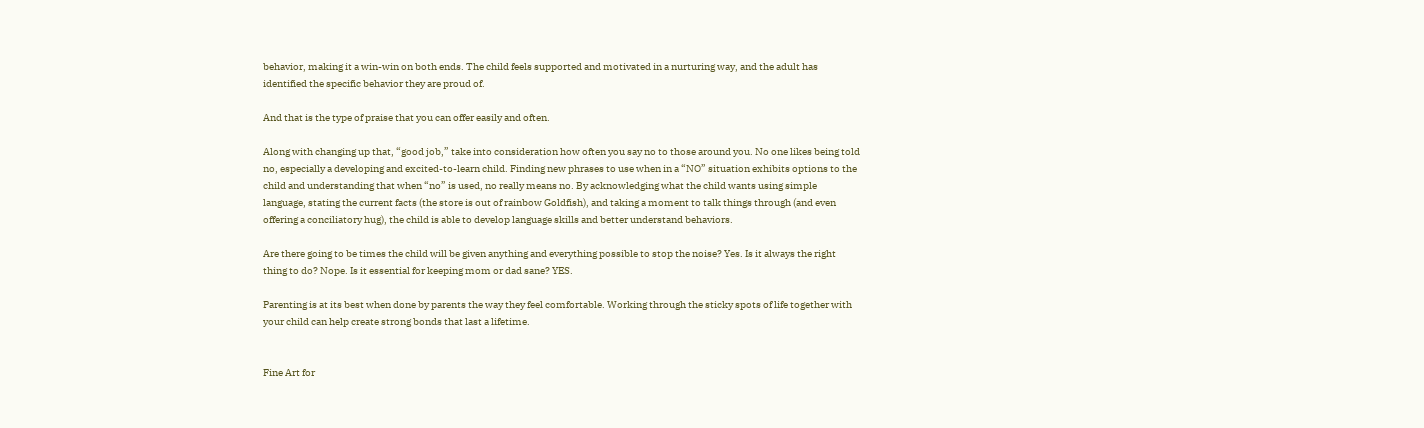behavior, making it a win-win on both ends. The child feels supported and motivated in a nurturing way, and the adult has identified the specific behavior they are proud of.

And that is the type of praise that you can offer easily and often.

Along with changing up that, “good job,” take into consideration how often you say no to those around you. No one likes being told no, especially a developing and excited-to-learn child. Finding new phrases to use when in a “NO” situation exhibits options to the child and understanding that when “no” is used, no really means no. By acknowledging what the child wants using simple language, stating the current facts (the store is out of rainbow Goldfish), and taking a moment to talk things through (and even offering a conciliatory hug), the child is able to develop language skills and better understand behaviors.

Are there going to be times the child will be given anything and everything possible to stop the noise? Yes. Is it always the right thing to do? Nope. Is it essential for keeping mom or dad sane? YES.

Parenting is at its best when done by parents the way they feel comfortable. Working through the sticky spots of life together with your child can help create strong bonds that last a lifetime.


Fine Art for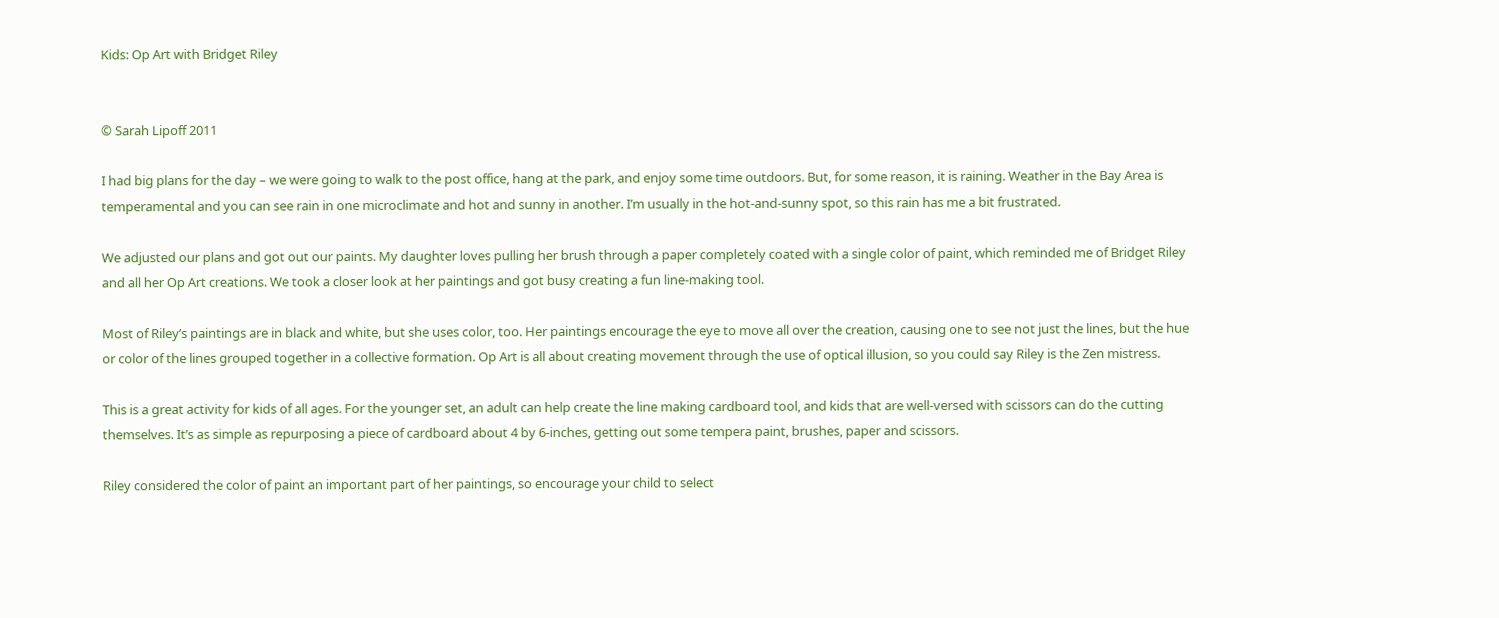Kids: Op Art with Bridget Riley


© Sarah Lipoff 2011

I had big plans for the day – we were going to walk to the post office, hang at the park, and enjoy some time outdoors. But, for some reason, it is raining. Weather in the Bay Area is temperamental and you can see rain in one microclimate and hot and sunny in another. I’m usually in the hot-and-sunny spot, so this rain has me a bit frustrated.

We adjusted our plans and got out our paints. My daughter loves pulling her brush through a paper completely coated with a single color of paint, which reminded me of Bridget Riley and all her Op Art creations. We took a closer look at her paintings and got busy creating a fun line-making tool.

Most of Riley’s paintings are in black and white, but she uses color, too. Her paintings encourage the eye to move all over the creation, causing one to see not just the lines, but the hue or color of the lines grouped together in a collective formation. Op Art is all about creating movement through the use of optical illusion, so you could say Riley is the Zen mistress.

This is a great activity for kids of all ages. For the younger set, an adult can help create the line making cardboard tool, and kids that are well-versed with scissors can do the cutting themselves. It’s as simple as repurposing a piece of cardboard about 4 by 6-inches, getting out some tempera paint, brushes, paper and scissors.

Riley considered the color of paint an important part of her paintings, so encourage your child to select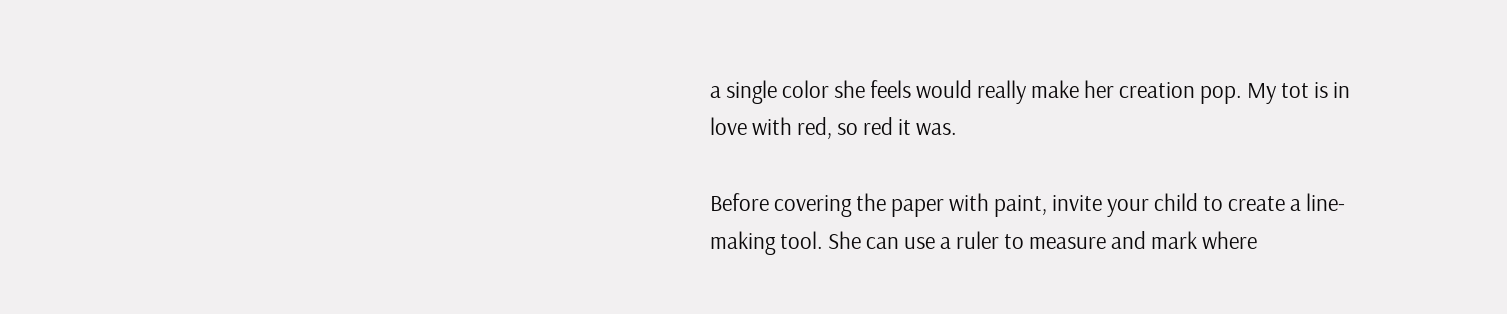a single color she feels would really make her creation pop. My tot is in love with red, so red it was.

Before covering the paper with paint, invite your child to create a line-making tool. She can use a ruler to measure and mark where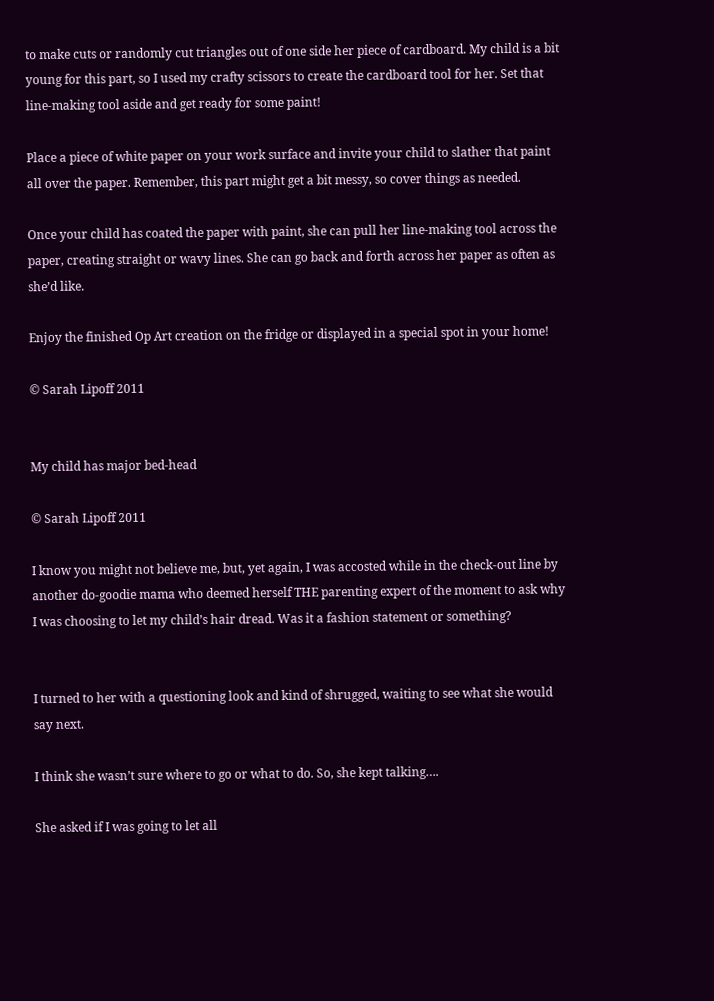to make cuts or randomly cut triangles out of one side her piece of cardboard. My child is a bit young for this part, so I used my crafty scissors to create the cardboard tool for her. Set that line-making tool aside and get ready for some paint!

Place a piece of white paper on your work surface and invite your child to slather that paint all over the paper. Remember, this part might get a bit messy, so cover things as needed.

Once your child has coated the paper with paint, she can pull her line-making tool across the paper, creating straight or wavy lines. She can go back and forth across her paper as often as she’d like.

Enjoy the finished Op Art creation on the fridge or displayed in a special spot in your home!

© Sarah Lipoff 2011


My child has major bed-head

© Sarah Lipoff 2011

I know you might not believe me, but, yet again, I was accosted while in the check-out line by another do-goodie mama who deemed herself THE parenting expert of the moment to ask why I was choosing to let my child’s hair dread. Was it a fashion statement or something?


I turned to her with a questioning look and kind of shrugged, waiting to see what she would say next.

I think she wasn’t sure where to go or what to do. So, she kept talking….

She asked if I was going to let all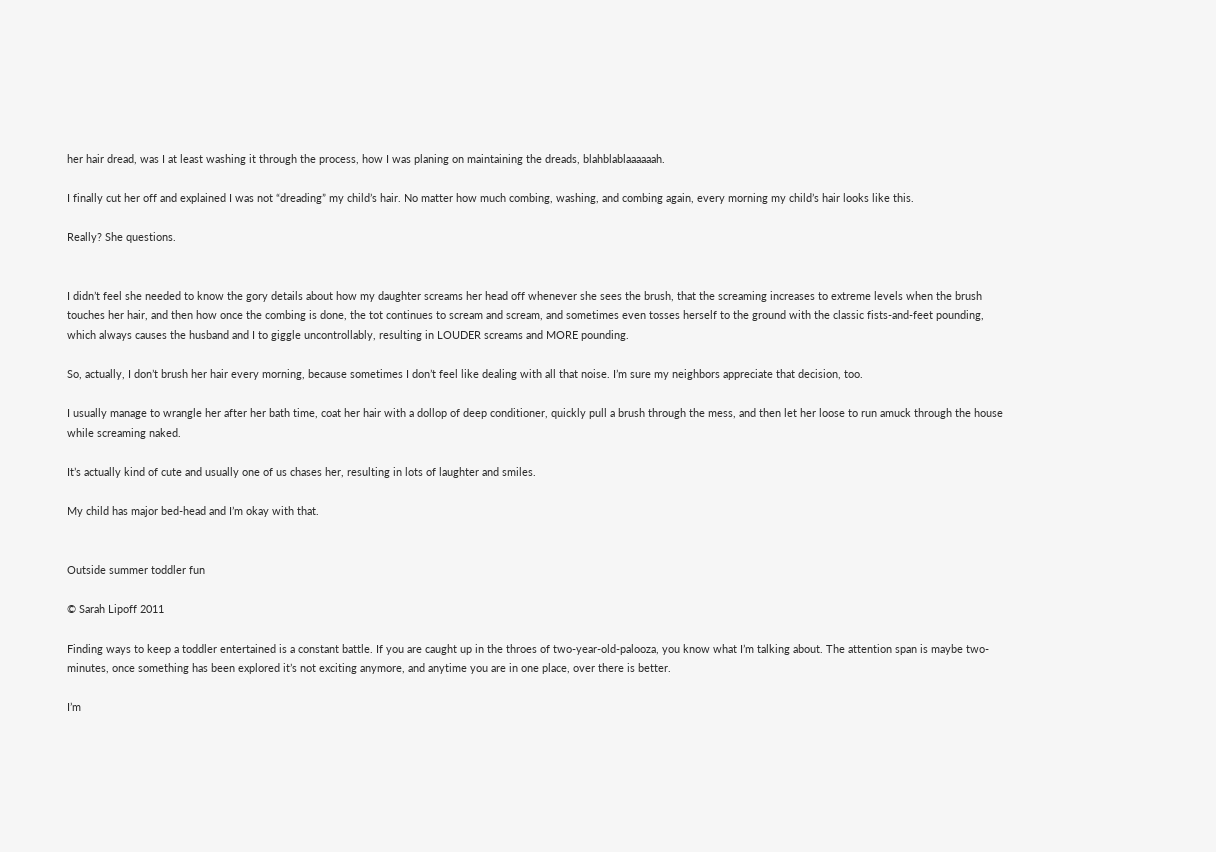her hair dread, was I at least washing it through the process, how I was planing on maintaining the dreads, blahblablaaaaaah.

I finally cut her off and explained I was not “dreading” my child’s hair. No matter how much combing, washing, and combing again, every morning my child’s hair looks like this.

Really? She questions.


I didn’t feel she needed to know the gory details about how my daughter screams her head off whenever she sees the brush, that the screaming increases to extreme levels when the brush touches her hair, and then how once the combing is done, the tot continues to scream and scream, and sometimes even tosses herself to the ground with the classic fists-and-feet pounding, which always causes the husband and I to giggle uncontrollably, resulting in LOUDER screams and MORE pounding.

So, actually, I don’t brush her hair every morning, because sometimes I don’t feel like dealing with all that noise. I’m sure my neighbors appreciate that decision, too.

I usually manage to wrangle her after her bath time, coat her hair with a dollop of deep conditioner, quickly pull a brush through the mess, and then let her loose to run amuck through the house while screaming naked.

It’s actually kind of cute and usually one of us chases her, resulting in lots of laughter and smiles.

My child has major bed-head and I’m okay with that.


Outside summer toddler fun

© Sarah Lipoff 2011

Finding ways to keep a toddler entertained is a constant battle. If you are caught up in the throes of two-year-old-palooza, you know what I’m talking about. The attention span is maybe two-minutes, once something has been explored it’s not exciting anymore, and anytime you are in one place, over there is better.

I’m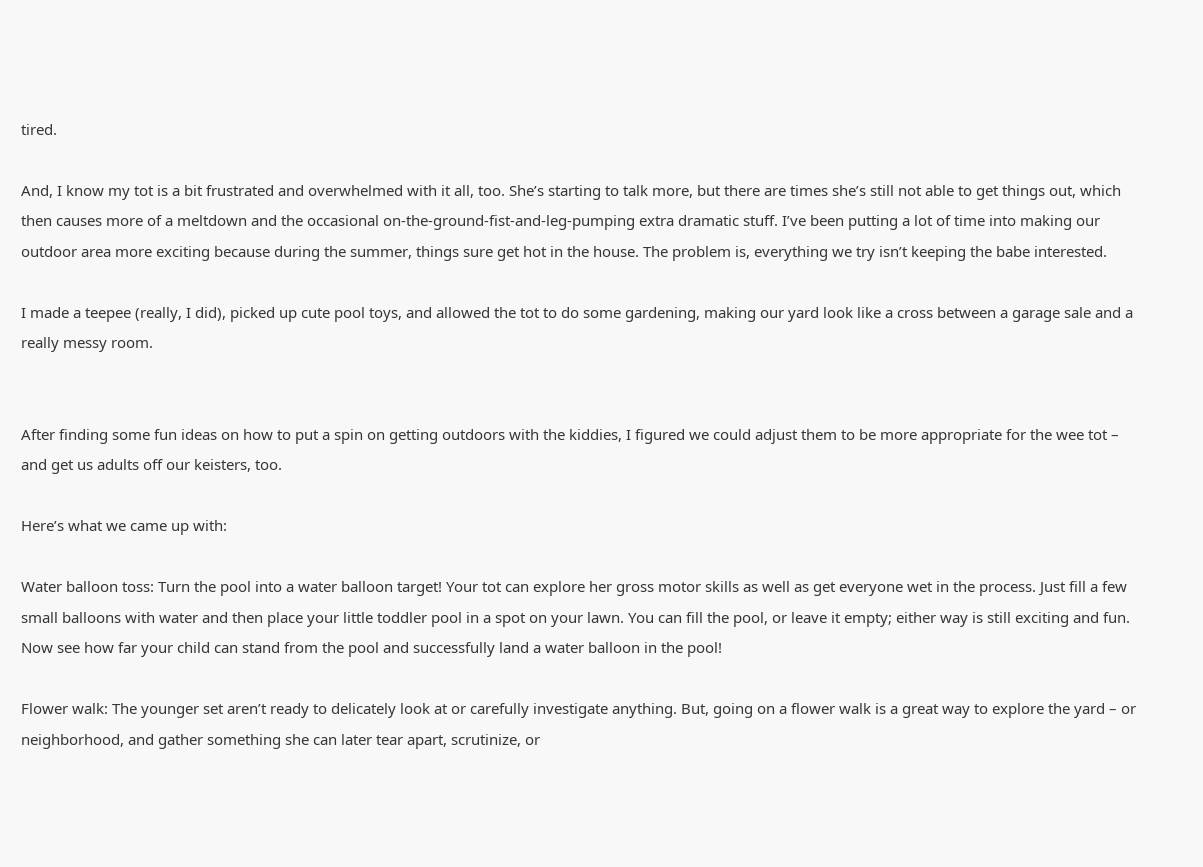tired.

And, I know my tot is a bit frustrated and overwhelmed with it all, too. She’s starting to talk more, but there are times she’s still not able to get things out, which then causes more of a meltdown and the occasional on-the-ground-fist-and-leg-pumping extra dramatic stuff. I’ve been putting a lot of time into making our outdoor area more exciting because during the summer, things sure get hot in the house. The problem is, everything we try isn’t keeping the babe interested.

I made a teepee (really, I did), picked up cute pool toys, and allowed the tot to do some gardening, making our yard look like a cross between a garage sale and a really messy room.


After finding some fun ideas on how to put a spin on getting outdoors with the kiddies, I figured we could adjust them to be more appropriate for the wee tot – and get us adults off our keisters, too.

Here’s what we came up with:

Water balloon toss: Turn the pool into a water balloon target! Your tot can explore her gross motor skills as well as get everyone wet in the process. Just fill a few small balloons with water and then place your little toddler pool in a spot on your lawn. You can fill the pool, or leave it empty; either way is still exciting and fun. Now see how far your child can stand from the pool and successfully land a water balloon in the pool!

Flower walk: The younger set aren’t ready to delicately look at or carefully investigate anything. But, going on a flower walk is a great way to explore the yard – or neighborhood, and gather something she can later tear apart, scrutinize, or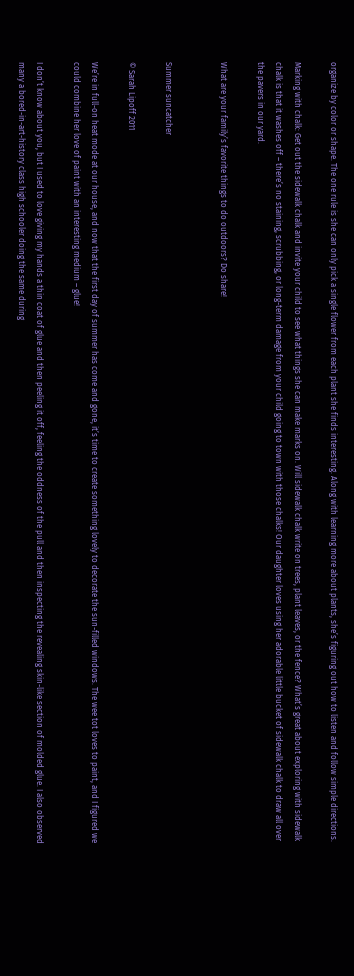organize by color or shape. The one rule is she can only pick a single flower from each plant she finds interesting. Along with learning more about plants, she’s figuring out how to listen and follow simple directions.

Marking with chalk: Get out the sidewalk chalk and invite your child to see what things she can make marks on. Will sidewalk chalk write on trees, plant leaves, or the fence? What’s great about exploring with sidewalk chalk is that it washes off – there’s no staining, scrubbing, or long-term damage from your child going to town with those chalks! Our daughter loves using her adorable little bucket of sidewalk chalk to draw all over the pavers in our yard.

What are your family’s favorite things to do outdoors? Do share!


Summer suncatcher

© Sarah Lipoff 2011

We’re in full-on heat mode at our house, and now that the first day of summer has come and gone, it’s time to create something lovely to decorate the sun-filled windows. The wee tot loves to paint, and I figured we could combine her love of paint with an interesting medium – glue!

I don’t know about you, but I used to love giving my hands a thin coat of glue and then peeling it off, feeling the oddness of the pull and then inspecting the revealing skin-like section of molded glue. I also observed many a bored-in-art-history class high schooler doing the same during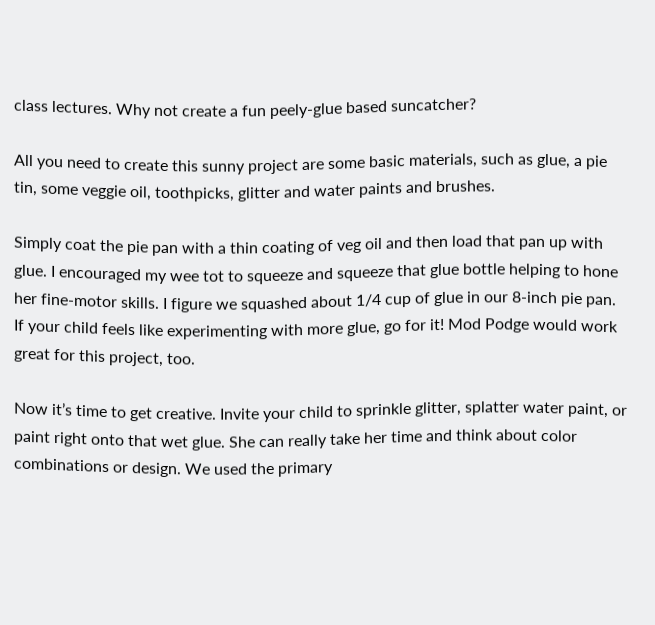class lectures. Why not create a fun peely-glue based suncatcher?

All you need to create this sunny project are some basic materials, such as glue, a pie tin, some veggie oil, toothpicks, glitter and water paints and brushes.

Simply coat the pie pan with a thin coating of veg oil and then load that pan up with glue. I encouraged my wee tot to squeeze and squeeze that glue bottle helping to hone her fine-motor skills. I figure we squashed about 1/4 cup of glue in our 8-inch pie pan. If your child feels like experimenting with more glue, go for it! Mod Podge would work great for this project, too.

Now it’s time to get creative. Invite your child to sprinkle glitter, splatter water paint, or paint right onto that wet glue. She can really take her time and think about color combinations or design. We used the primary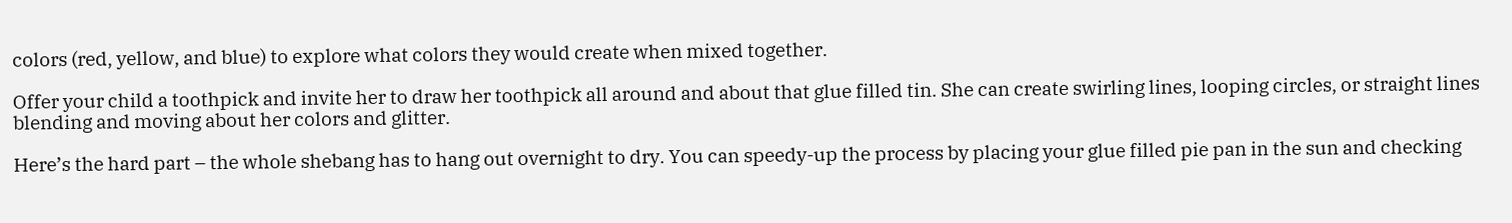colors (red, yellow, and blue) to explore what colors they would create when mixed together.

Offer your child a toothpick and invite her to draw her toothpick all around and about that glue filled tin. She can create swirling lines, looping circles, or straight lines blending and moving about her colors and glitter.

Here’s the hard part – the whole shebang has to hang out overnight to dry. You can speedy-up the process by placing your glue filled pie pan in the sun and checking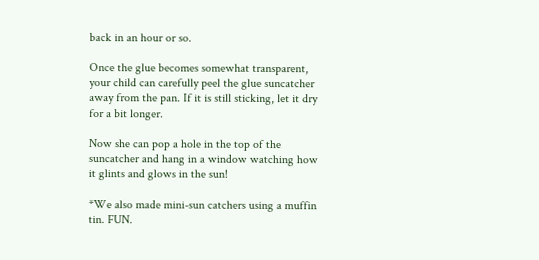back in an hour or so.

Once the glue becomes somewhat transparent, your child can carefully peel the glue suncatcher away from the pan. If it is still sticking, let it dry for a bit longer.

Now she can pop a hole in the top of the suncatcher and hang in a window watching how it glints and glows in the sun!

*We also made mini-sun catchers using a muffin tin. FUN.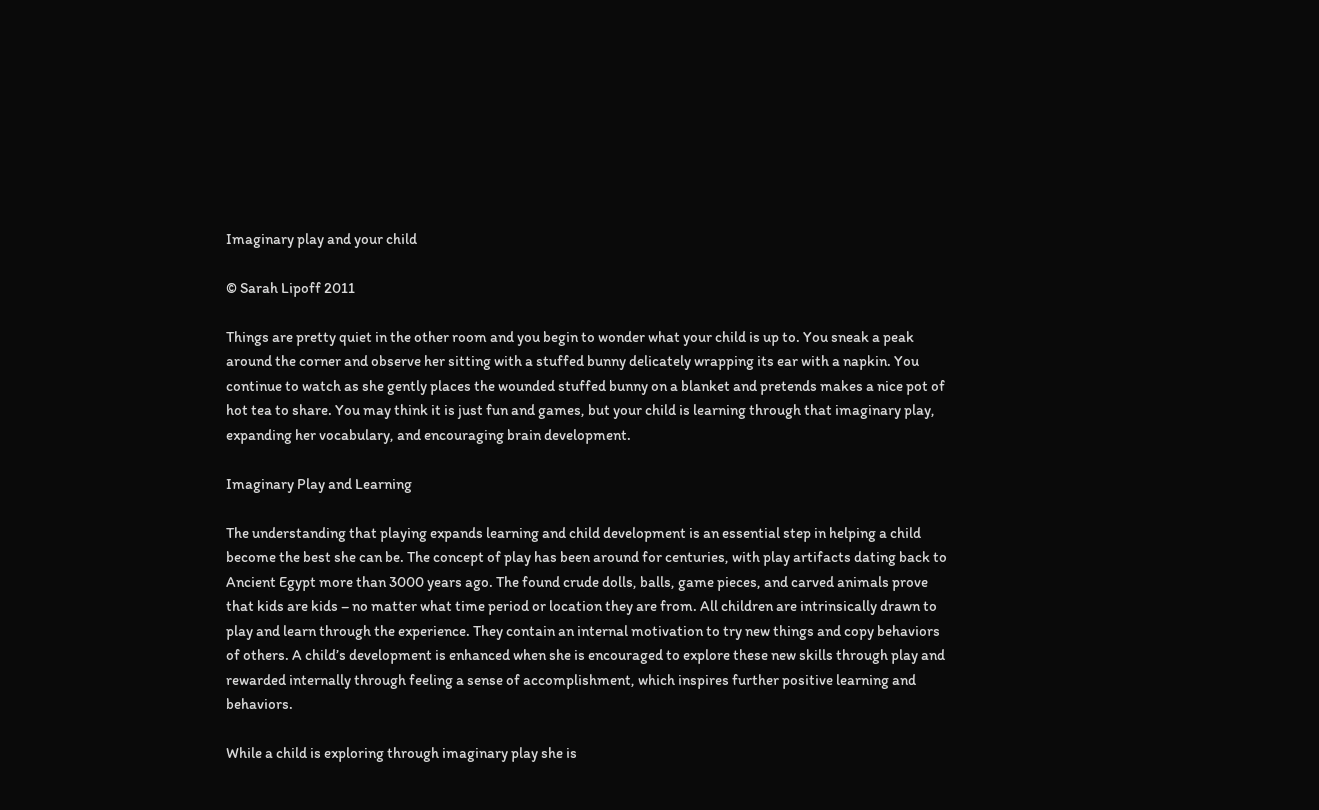Imaginary play and your child

© Sarah Lipoff 2011

Things are pretty quiet in the other room and you begin to wonder what your child is up to. You sneak a peak around the corner and observe her sitting with a stuffed bunny delicately wrapping its ear with a napkin. You continue to watch as she gently places the wounded stuffed bunny on a blanket and pretends makes a nice pot of hot tea to share. You may think it is just fun and games, but your child is learning through that imaginary play, expanding her vocabulary, and encouraging brain development.

Imaginary Play and Learning

The understanding that playing expands learning and child development is an essential step in helping a child become the best she can be. The concept of play has been around for centuries, with play artifacts dating back to Ancient Egypt more than 3000 years ago. The found crude dolls, balls, game pieces, and carved animals prove that kids are kids – no matter what time period or location they are from. All children are intrinsically drawn to play and learn through the experience. They contain an internal motivation to try new things and copy behaviors of others. A child’s development is enhanced when she is encouraged to explore these new skills through play and rewarded internally through feeling a sense of accomplishment, which inspires further positive learning and behaviors.

While a child is exploring through imaginary play she is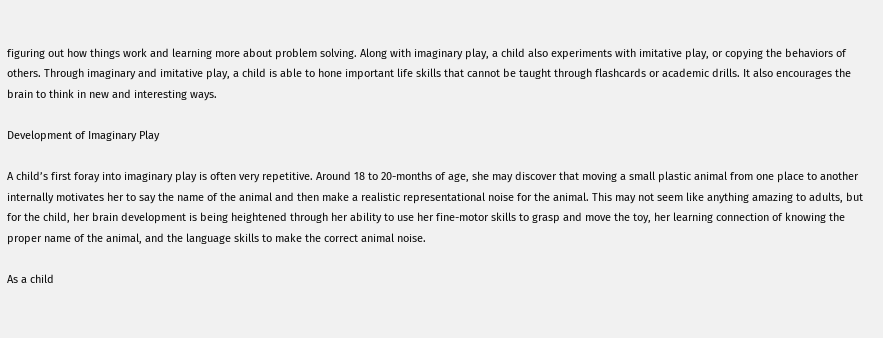figuring out how things work and learning more about problem solving. Along with imaginary play, a child also experiments with imitative play, or copying the behaviors of others. Through imaginary and imitative play, a child is able to hone important life skills that cannot be taught through flashcards or academic drills. It also encourages the brain to think in new and interesting ways.

Development of Imaginary Play

A child’s first foray into imaginary play is often very repetitive. Around 18 to 20-months of age, she may discover that moving a small plastic animal from one place to another internally motivates her to say the name of the animal and then make a realistic representational noise for the animal. This may not seem like anything amazing to adults, but for the child, her brain development is being heightened through her ability to use her fine-motor skills to grasp and move the toy, her learning connection of knowing the proper name of the animal, and the language skills to make the correct animal noise.

As a child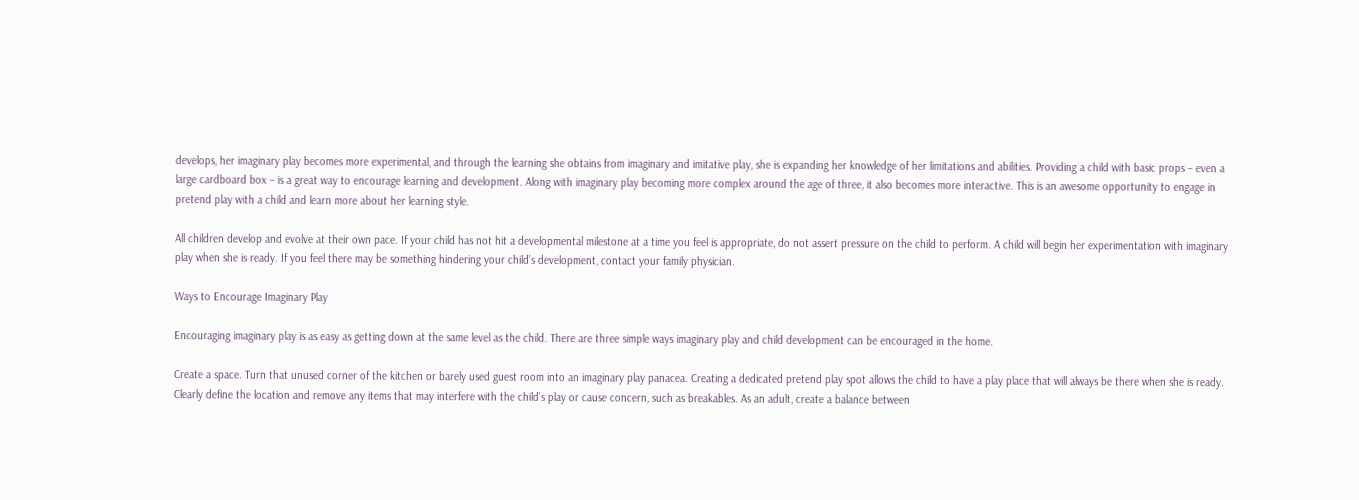develops, her imaginary play becomes more experimental, and through the learning she obtains from imaginary and imitative play, she is expanding her knowledge of her limitations and abilities. Providing a child with basic props – even a large cardboard box – is a great way to encourage learning and development. Along with imaginary play becoming more complex around the age of three, it also becomes more interactive. This is an awesome opportunity to engage in pretend play with a child and learn more about her learning style.

All children develop and evolve at their own pace. If your child has not hit a developmental milestone at a time you feel is appropriate, do not assert pressure on the child to perform. A child will begin her experimentation with imaginary play when she is ready. If you feel there may be something hindering your child’s development, contact your family physician.

Ways to Encourage Imaginary Play

Encouraging imaginary play is as easy as getting down at the same level as the child. There are three simple ways imaginary play and child development can be encouraged in the home.

Create a space. Turn that unused corner of the kitchen or barely used guest room into an imaginary play panacea. Creating a dedicated pretend play spot allows the child to have a play place that will always be there when she is ready. Clearly define the location and remove any items that may interfere with the child’s play or cause concern, such as breakables. As an adult, create a balance between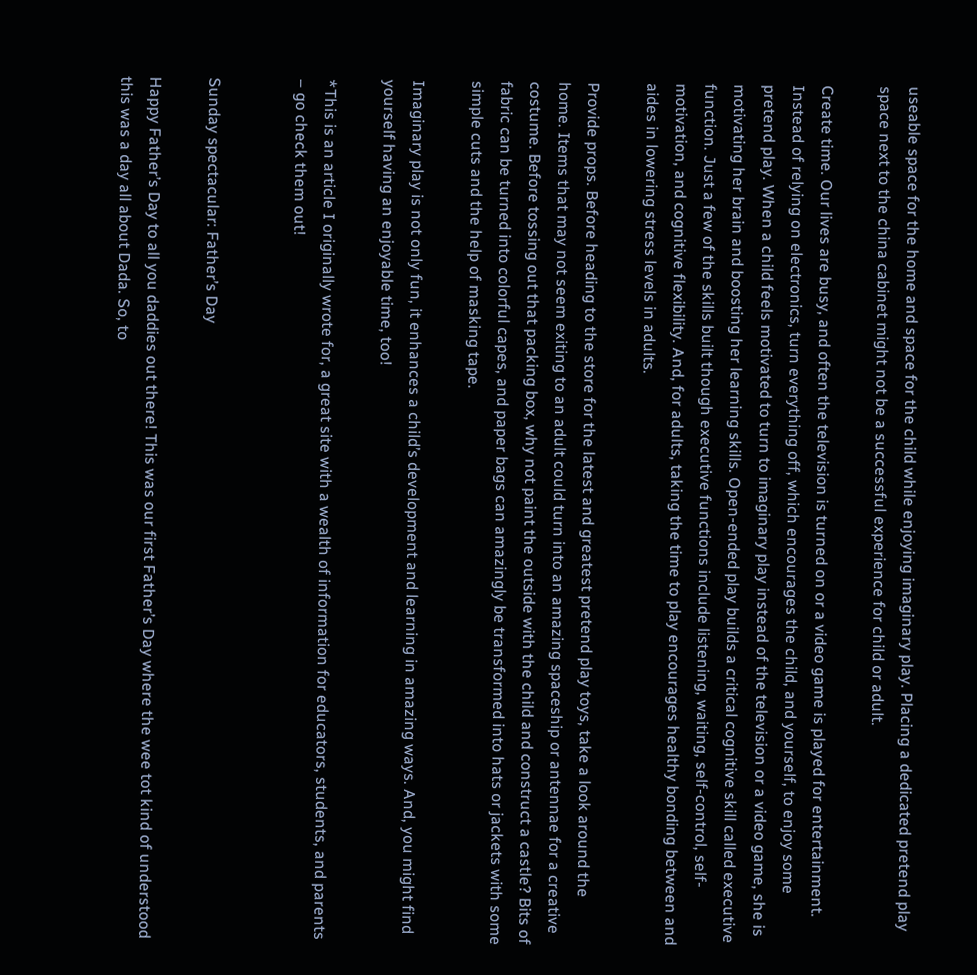useable space for the home and space for the child while enjoying imaginary play. Placing a dedicated pretend play space next to the china cabinet might not be a successful experience for child or adult.

Create time. Our lives are busy, and often the television is turned on or a video game is played for entertainment. Instead of relying on electronics, turn everything off, which encourages the child, and yourself, to enjoy some pretend play. When a child feels motivated to turn to imaginary play instead of the television or a video game, she is motivating her brain and boosting her learning skills. Open-ended play builds a critical cognitive skill called executive function. Just a few of the skills built though executive functions include listening, waiting, self-control, self-motivation, and cognitive flexibility. And, for adults, taking the time to play encourages healthy bonding between and aides in lowering stress levels in adults.

Provide props. Before heading to the store for the latest and greatest pretend play toys, take a look around the home. Items that may not seem exiting to an adult could turn into an amazing spaceship or antennae for a creative costume. Before tossing out that packing box, why not paint the outside with the child and construct a castle? Bits of fabric can be turned into colorful capes, and paper bags can amazingly be transformed into hats or jackets with some simple cuts and the help of masking tape.

Imaginary play is not only fun, it enhances a child’s development and learning in amazing ways. And, you might find yourself having an enjoyable time, too!

*This is an article I originally wrote for, a great site with a wealth of information for educators, students, and parents – go check them out!


Sunday spectacular: Father’s Day

Happy Father’s Day to all you daddies out there! This was our first Father’s Day where the wee tot kind of understood this was a day all about Dada. So, to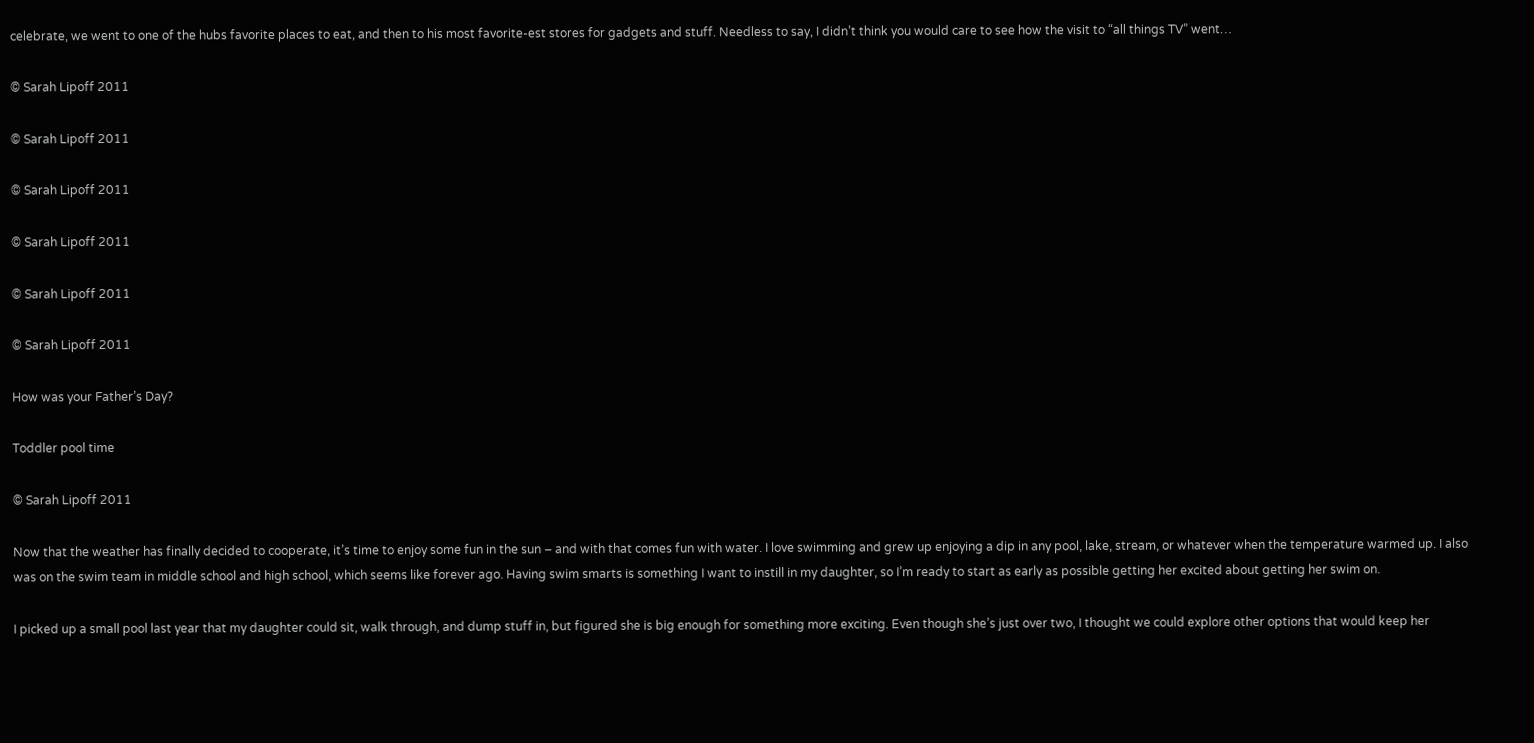celebrate, we went to one of the hubs favorite places to eat, and then to his most favorite-est stores for gadgets and stuff. Needless to say, I didn’t think you would care to see how the visit to “all things TV” went…

© Sarah Lipoff 2011

© Sarah Lipoff 2011

© Sarah Lipoff 2011

© Sarah Lipoff 2011

© Sarah Lipoff 2011

© Sarah Lipoff 2011

How was your Father’s Day?

Toddler pool time

© Sarah Lipoff 2011

Now that the weather has finally decided to cooperate, it’s time to enjoy some fun in the sun – and with that comes fun with water. I love swimming and grew up enjoying a dip in any pool, lake, stream, or whatever when the temperature warmed up. I also was on the swim team in middle school and high school, which seems like forever ago. Having swim smarts is something I want to instill in my daughter, so I’m ready to start as early as possible getting her excited about getting her swim on.

I picked up a small pool last year that my daughter could sit, walk through, and dump stuff in, but figured she is big enough for something more exciting. Even though she’s just over two, I thought we could explore other options that would keep her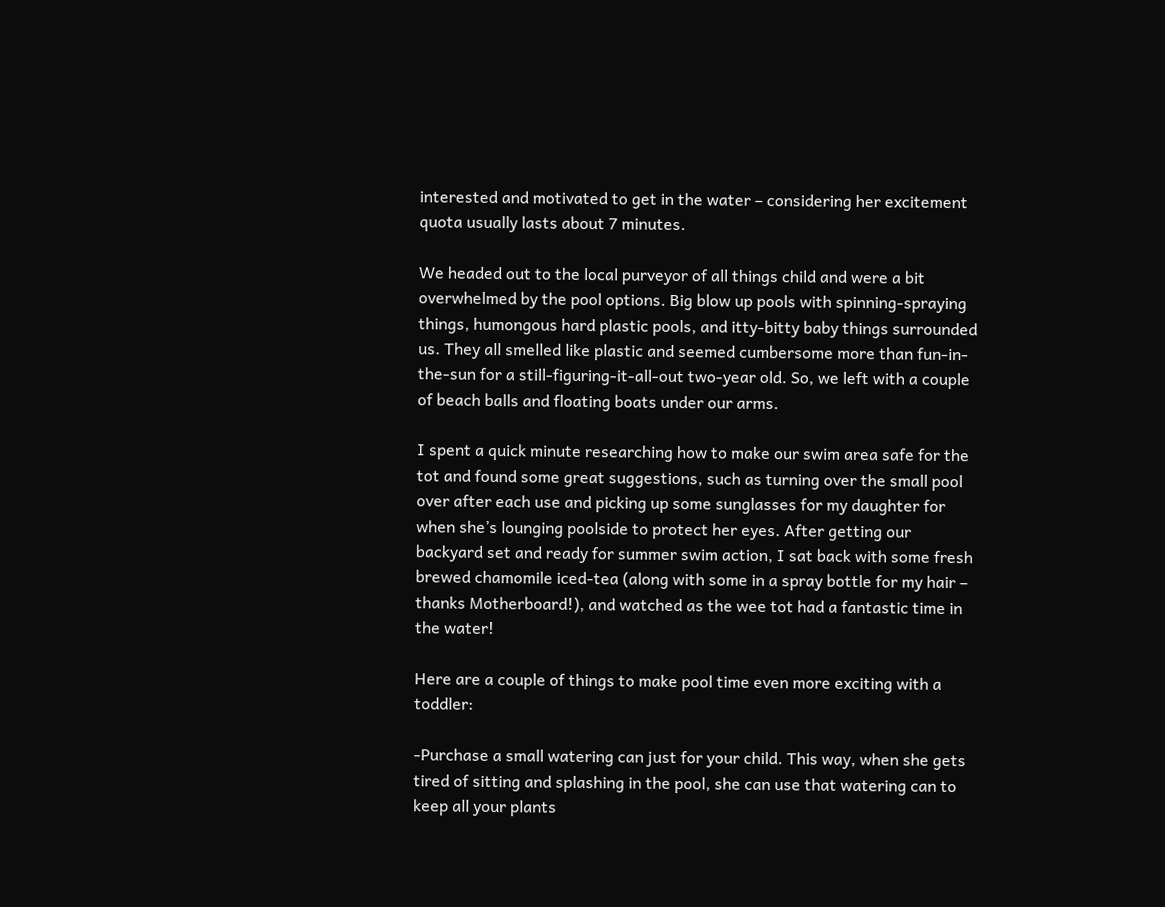interested and motivated to get in the water – considering her excitement quota usually lasts about 7 minutes.

We headed out to the local purveyor of all things child and were a bit overwhelmed by the pool options. Big blow up pools with spinning-spraying things, humongous hard plastic pools, and itty-bitty baby things surrounded us. They all smelled like plastic and seemed cumbersome more than fun-in-the-sun for a still-figuring-it-all-out two-year old. So, we left with a couple of beach balls and floating boats under our arms.

I spent a quick minute researching how to make our swim area safe for the tot and found some great suggestions, such as turning over the small pool over after each use and picking up some sunglasses for my daughter for when she’s lounging poolside to protect her eyes. After getting our backyard set and ready for summer swim action, I sat back with some fresh brewed chamomile iced-tea (along with some in a spray bottle for my hair – thanks Motherboard!), and watched as the wee tot had a fantastic time in the water!

Here are a couple of things to make pool time even more exciting with a toddler:

-Purchase a small watering can just for your child. This way, when she gets tired of sitting and splashing in the pool, she can use that watering can to keep all your plants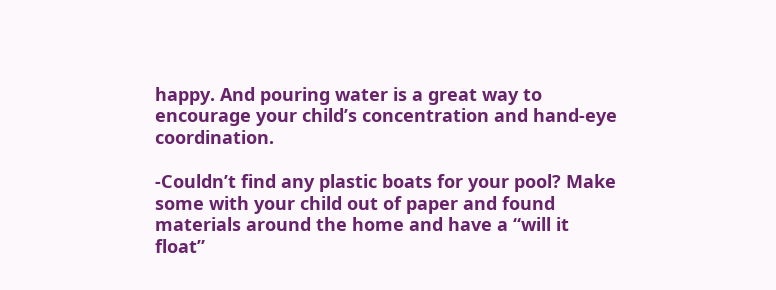happy. And pouring water is a great way to encourage your child’s concentration and hand-eye coordination.

-Couldn’t find any plastic boats for your pool? Make some with your child out of paper and found materials around the home and have a “will it float”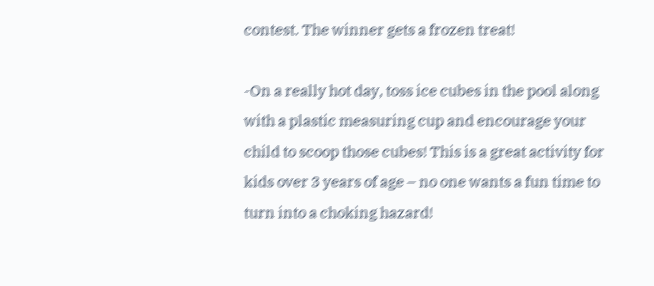contest. The winner gets a frozen treat!

-On a really hot day, toss ice cubes in the pool along with a plastic measuring cup and encourage your child to scoop those cubes! This is a great activity for kids over 3 years of age – no one wants a fun time to turn into a choking hazard!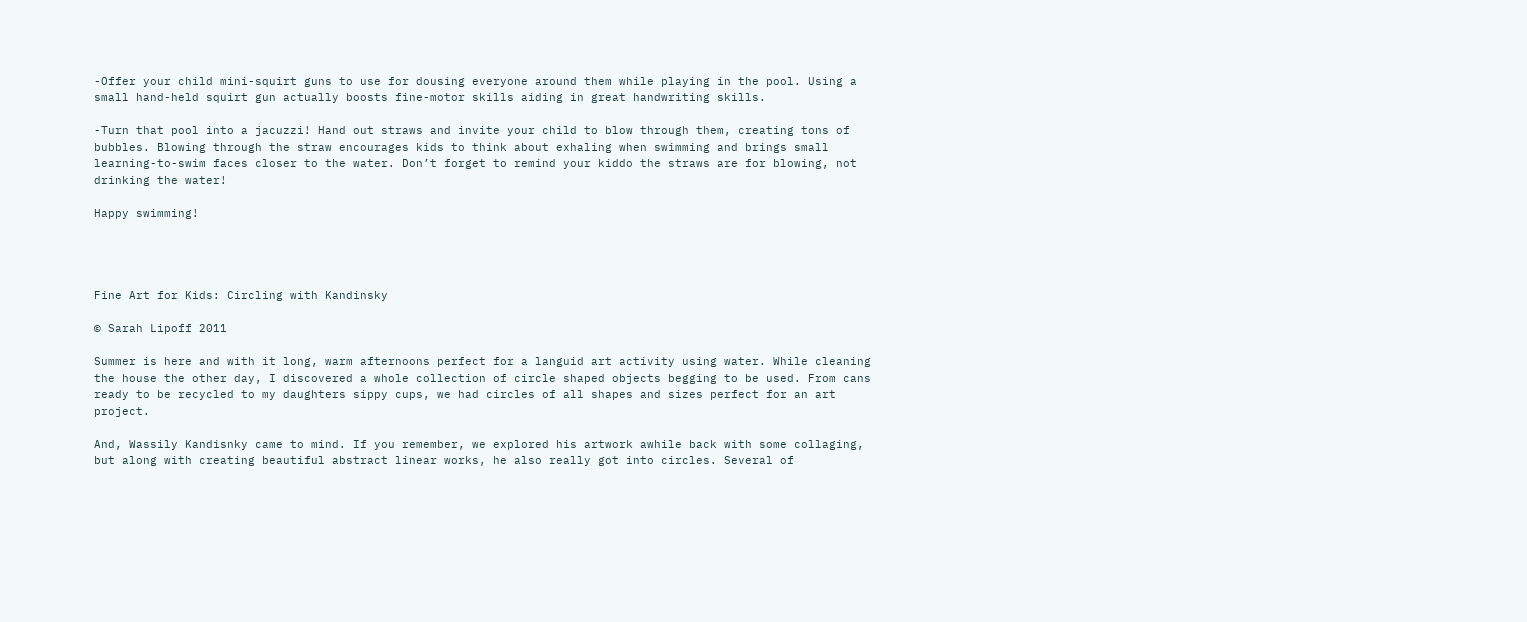-Offer your child mini-squirt guns to use for dousing everyone around them while playing in the pool. Using a small hand-held squirt gun actually boosts fine-motor skills aiding in great handwriting skills.

-Turn that pool into a jacuzzi! Hand out straws and invite your child to blow through them, creating tons of bubbles. Blowing through the straw encourages kids to think about exhaling when swimming and brings small learning-to-swim faces closer to the water. Don’t forget to remind your kiddo the straws are for blowing, not drinking the water!

Happy swimming!




Fine Art for Kids: Circling with Kandinsky

© Sarah Lipoff 2011

Summer is here and with it long, warm afternoons perfect for a languid art activity using water. While cleaning the house the other day, I discovered a whole collection of circle shaped objects begging to be used. From cans ready to be recycled to my daughters sippy cups, we had circles of all shapes and sizes perfect for an art project.

And, Wassily Kandisnky came to mind. If you remember, we explored his artwork awhile back with some collaging, but along with creating beautiful abstract linear works, he also really got into circles. Several of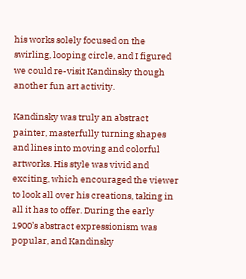his works solely focused on the swirling, looping circle, and I figured we could re-visit Kandinsky though another fun art activity.

Kandinsky was truly an abstract painter, masterfully turning shapes and lines into moving and colorful artworks. His style was vivid and exciting, which encouraged the viewer to look all over his creations, taking in all it has to offer. During the early 1900’s abstract expressionism was popular, and Kandinsky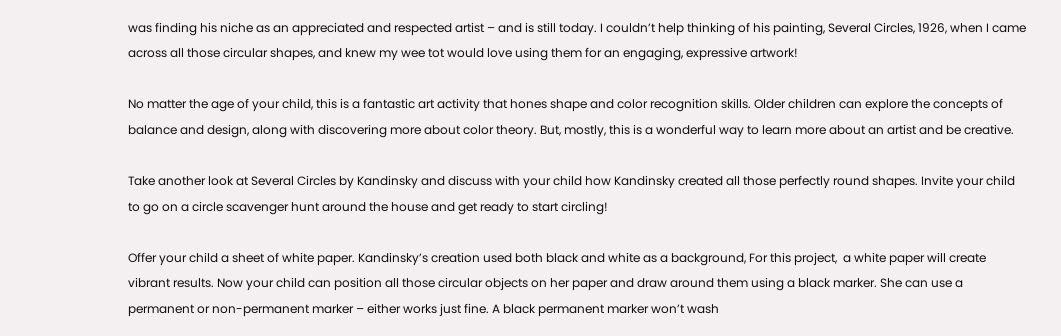was finding his niche as an appreciated and respected artist – and is still today. I couldn’t help thinking of his painting, Several Circles, 1926, when I came across all those circular shapes, and knew my wee tot would love using them for an engaging, expressive artwork!

No matter the age of your child, this is a fantastic art activity that hones shape and color recognition skills. Older children can explore the concepts of balance and design, along with discovering more about color theory. But, mostly, this is a wonderful way to learn more about an artist and be creative.

Take another look at Several Circles by Kandinsky and discuss with your child how Kandinsky created all those perfectly round shapes. Invite your child to go on a circle scavenger hunt around the house and get ready to start circling!

Offer your child a sheet of white paper. Kandinsky’s creation used both black and white as a background, For this project,  a white paper will create vibrant results. Now your child can position all those circular objects on her paper and draw around them using a black marker. She can use a permanent or non-permanent marker – either works just fine. A black permanent marker won’t wash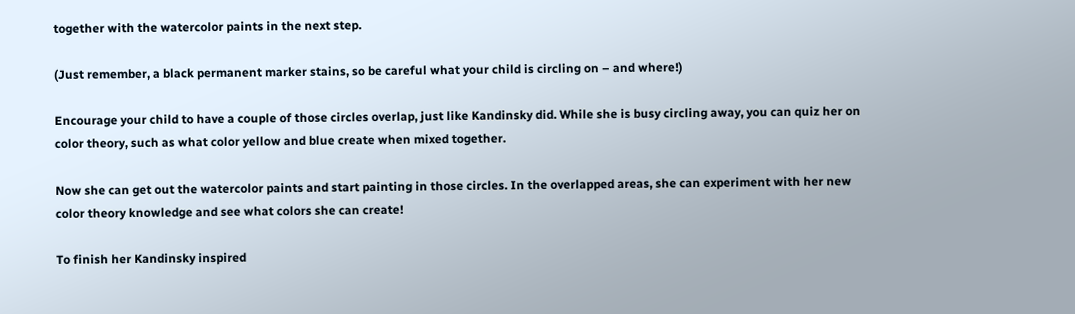together with the watercolor paints in the next step.

(Just remember, a black permanent marker stains, so be careful what your child is circling on – and where!)

Encourage your child to have a couple of those circles overlap, just like Kandinsky did. While she is busy circling away, you can quiz her on color theory, such as what color yellow and blue create when mixed together.

Now she can get out the watercolor paints and start painting in those circles. In the overlapped areas, she can experiment with her new color theory knowledge and see what colors she can create!

To finish her Kandinsky inspired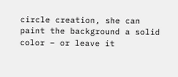circle creation, she can paint the background a solid color – or leave it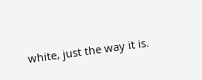white, just the way it is.